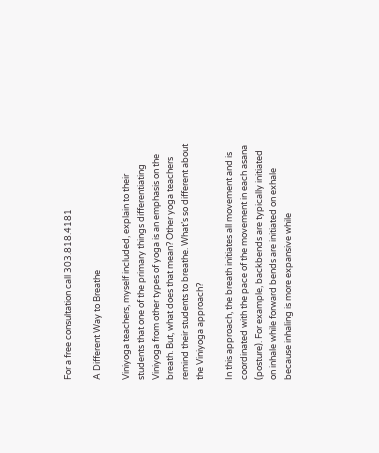For a free consultation call 303.818.4181

A Different Way to Breathe

Viniyoga teachers, myself included, explain to their students that one of the primary things differentiating Viniyoga from other types of yoga is an emphasis on the breath. But, what does that mean? Other yoga teachers remind their students to breathe. What’s so different about the Viniyoga approach?

In this approach, the breath initiates all movement and is coordinated with the pace of the movement in each asana (posture). For example, backbends are typically initiated on inhale while forward bends are initiated on exhale because inhaling is more expansive while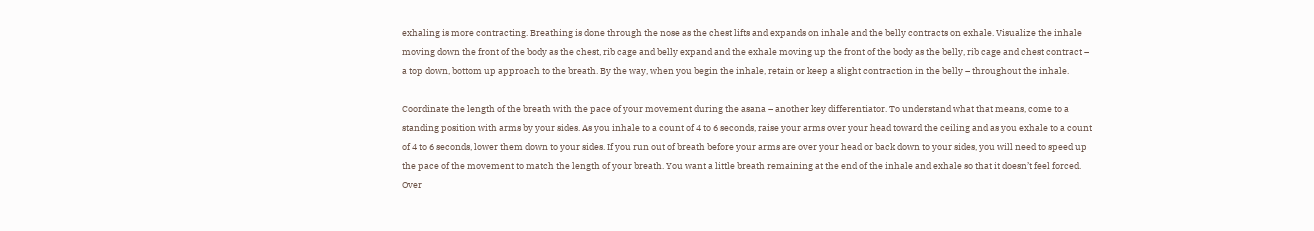exhaling is more contracting. Breathing is done through the nose as the chest lifts and expands on inhale and the belly contracts on exhale. Visualize the inhale moving down the front of the body as the chest, rib cage and belly expand and the exhale moving up the front of the body as the belly, rib cage and chest contract – a top down, bottom up approach to the breath. By the way, when you begin the inhale, retain or keep a slight contraction in the belly – throughout the inhale.

Coordinate the length of the breath with the pace of your movement during the asana – another key differentiator. To understand what that means, come to a standing position with arms by your sides. As you inhale to a count of 4 to 6 seconds, raise your arms over your head toward the ceiling and as you exhale to a count of 4 to 6 seconds, lower them down to your sides. If you run out of breath before your arms are over your head or back down to your sides, you will need to speed up the pace of the movement to match the length of your breath. You want a little breath remaining at the end of the inhale and exhale so that it doesn’t feel forced. Over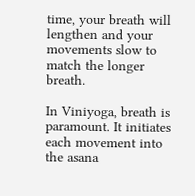time, your breath will lengthen and your movements slow to match the longer breath.

In Viniyoga, breath is paramount. It initiates each movement into the asana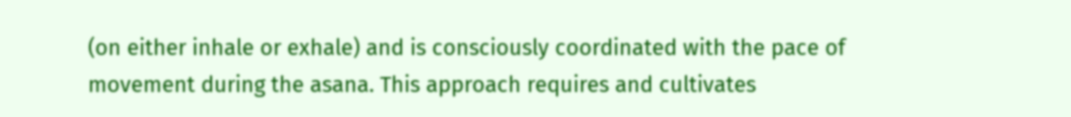(on either inhale or exhale) and is consciously coordinated with the pace of movement during the asana. This approach requires and cultivates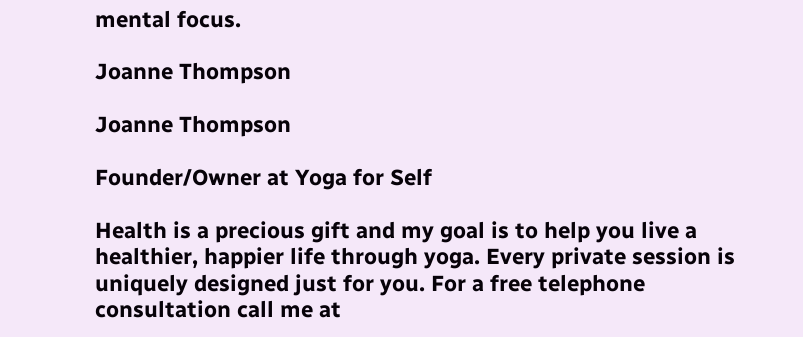mental focus.

Joanne Thompson

Joanne Thompson

Founder/Owner at Yoga for Self

Health is a precious gift and my goal is to help you live a healthier, happier life through yoga. Every private session is uniquely designed just for you. For a free telephone consultation call me at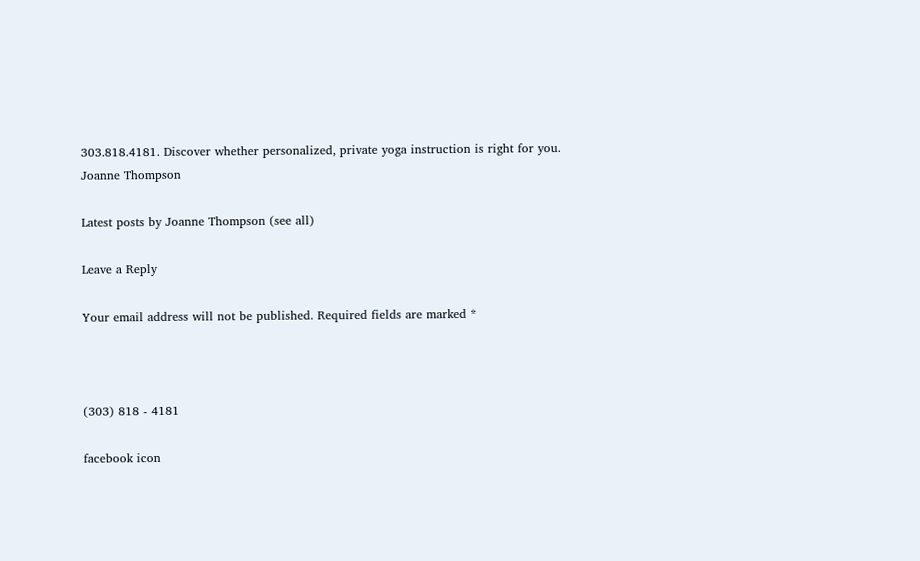303.818.4181. Discover whether personalized, private yoga instruction is right for you.
Joanne Thompson

Latest posts by Joanne Thompson (see all)

Leave a Reply

Your email address will not be published. Required fields are marked *



(303) 818 - 4181

facebook icon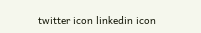twitter icon linkedin icon